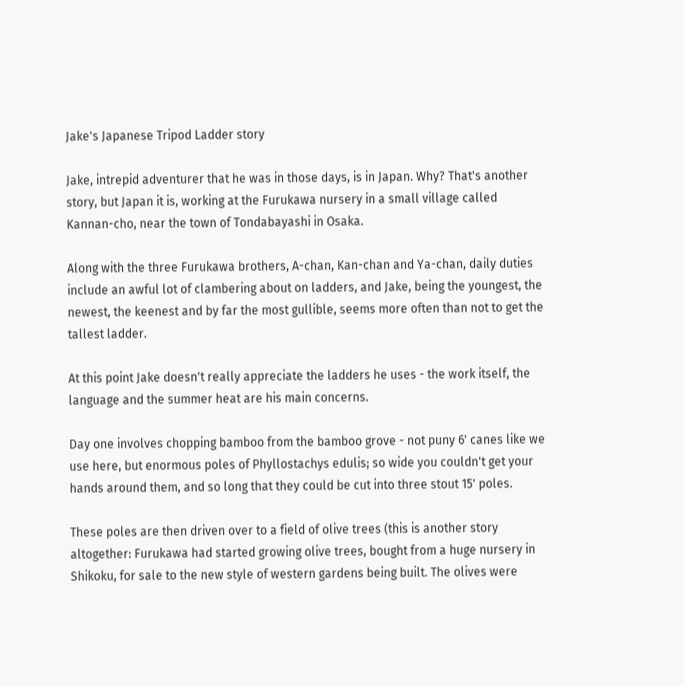Jake's Japanese Tripod Ladder story

Jake, intrepid adventurer that he was in those days, is in Japan. Why? That's another story, but Japan it is, working at the Furukawa nursery in a small village called Kannan-cho, near the town of Tondabayashi in Osaka.

Along with the three Furukawa brothers, A-chan, Kan-chan and Ya-chan, daily duties include an awful lot of clambering about on ladders, and Jake, being the youngest, the newest, the keenest and by far the most gullible, seems more often than not to get the tallest ladder.

At this point Jake doesn't really appreciate the ladders he uses - the work itself, the language and the summer heat are his main concerns.

Day one involves chopping bamboo from the bamboo grove - not puny 6' canes like we use here, but enormous poles of Phyllostachys edulis; so wide you couldn't get your hands around them, and so long that they could be cut into three stout 15' poles.

These poles are then driven over to a field of olive trees (this is another story altogether: Furukawa had started growing olive trees, bought from a huge nursery in Shikoku, for sale to the new style of western gardens being built. The olives were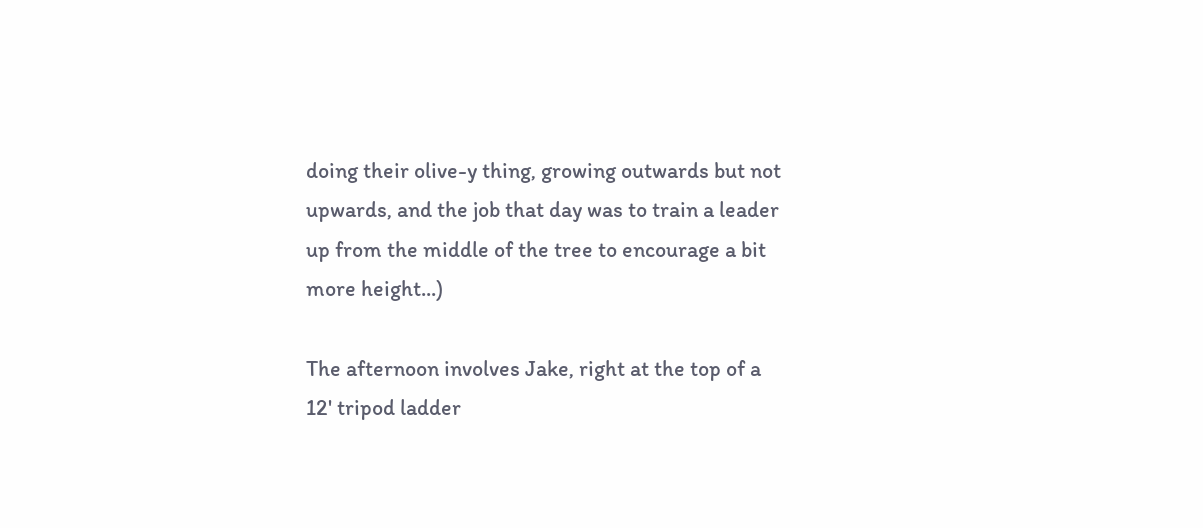doing their olive-y thing, growing outwards but not upwards, and the job that day was to train a leader up from the middle of the tree to encourage a bit more height...)

The afternoon involves Jake, right at the top of a 12' tripod ladder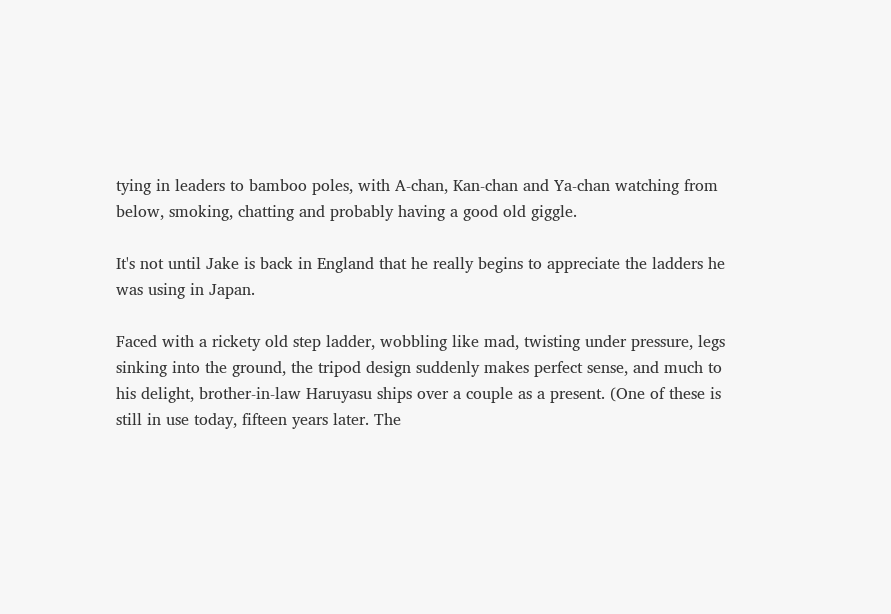tying in leaders to bamboo poles, with A-chan, Kan-chan and Ya-chan watching from below, smoking, chatting and probably having a good old giggle.

It's not until Jake is back in England that he really begins to appreciate the ladders he was using in Japan.

Faced with a rickety old step ladder, wobbling like mad, twisting under pressure, legs sinking into the ground, the tripod design suddenly makes perfect sense, and much to his delight, brother-in-law Haruyasu ships over a couple as a present. (One of these is still in use today, fifteen years later. The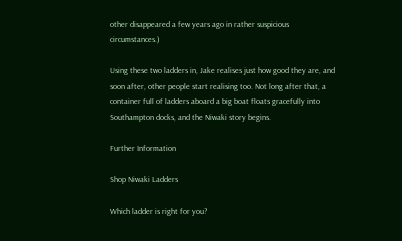other disappeared a few years ago in rather suspicious circumstances.)

Using these two ladders in, Jake realises just how good they are, and soon after, other people start realising too. Not long after that, a container full of ladders aboard a big boat floats gracefully into Southampton docks, and the Niwaki story begins.

Further Information

Shop Niwaki Ladders

Which ladder is right for you?